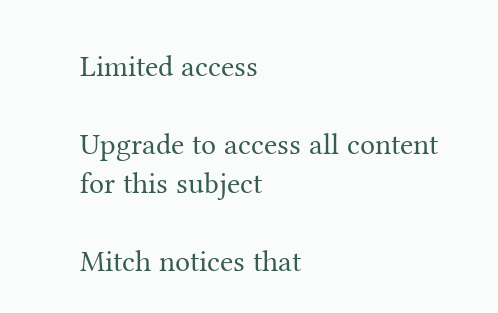Limited access

Upgrade to access all content for this subject

Mitch notices that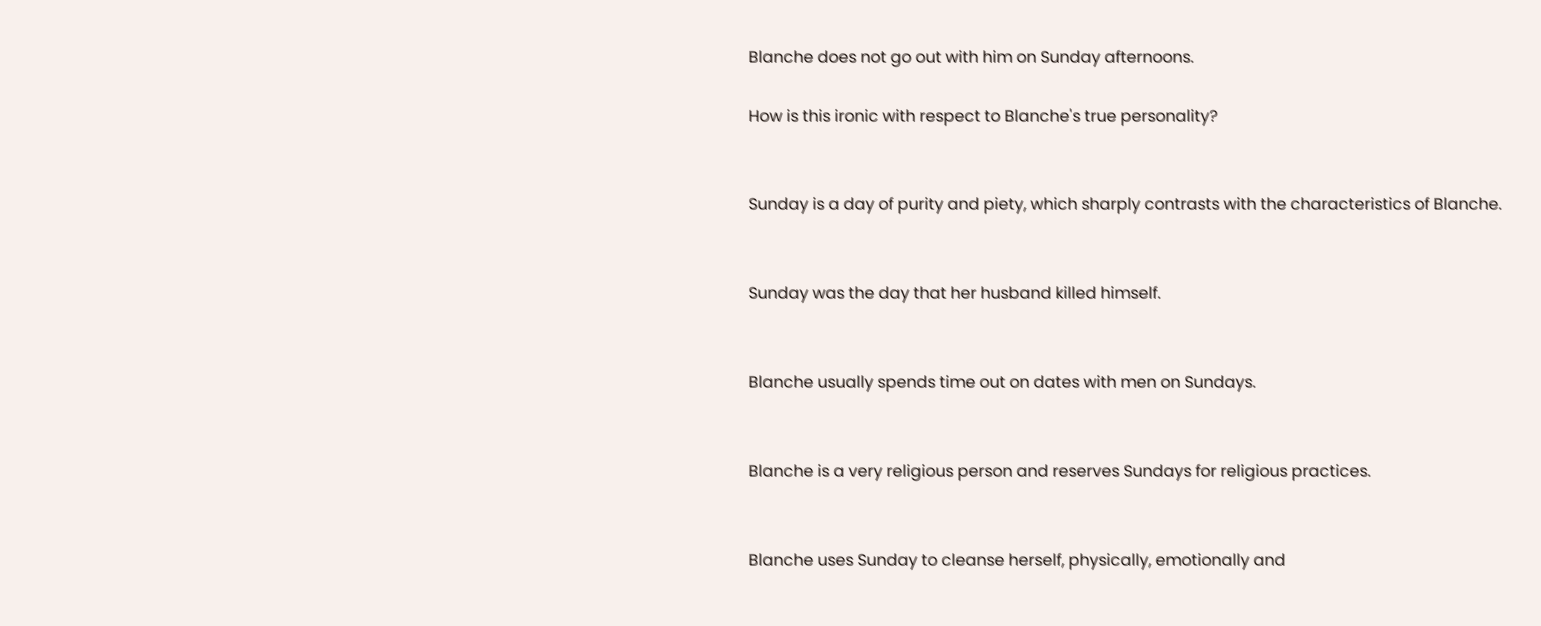Blanche does not go out with him on Sunday afternoons.

How is this ironic with respect to Blanche's true personality?


Sunday is a day of purity and piety, which sharply contrasts with the characteristics of Blanche.


Sunday was the day that her husband killed himself.


Blanche usually spends time out on dates with men on Sundays.


Blanche is a very religious person and reserves Sundays for religious practices.


Blanche uses Sunday to cleanse herself, physically, emotionally and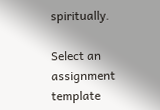spiritually.

Select an assignment template